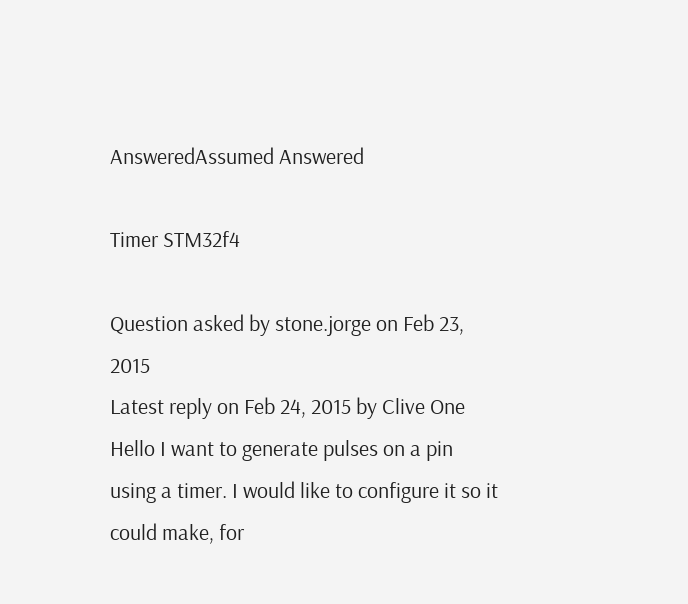AnsweredAssumed Answered

Timer STM32f4

Question asked by stone.jorge on Feb 23, 2015
Latest reply on Feb 24, 2015 by Clive One
Hello I want to generate pulses on a pin using a timer. I would like to configure it so it could make, for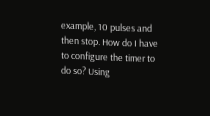example, 10 pulses and then stop. How do I have to configure the timer to do so? Using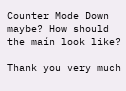Counter Mode Down maybe? How should the maín look like?

Thank you very much